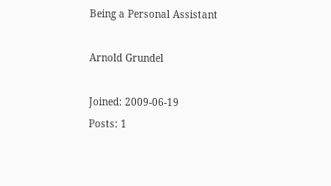Being a Personal Assistant

Arnold Grundel

Joined: 2009-06-19
Posts: 1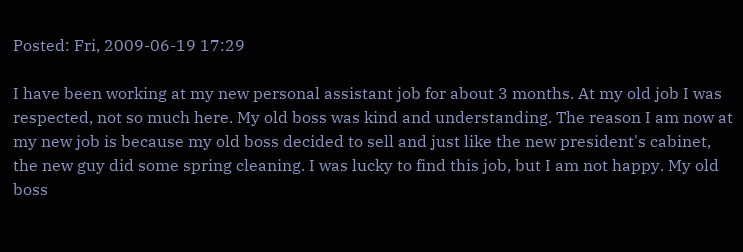Posted: Fri, 2009-06-19 17:29

I have been working at my new personal assistant job for about 3 months. At my old job I was respected, not so much here. My old boss was kind and understanding. The reason I am now at my new job is because my old boss decided to sell and just like the new president's cabinet, the new guy did some spring cleaning. I was lucky to find this job, but I am not happy. My old boss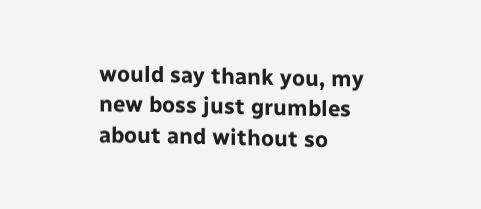would say thank you, my new boss just grumbles about and without so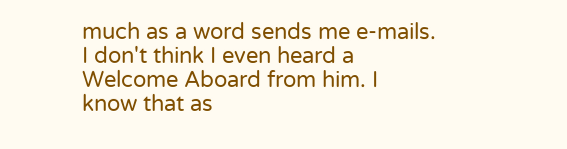much as a word sends me e-mails. I don't think I even heard a Welcome Aboard from him. I know that as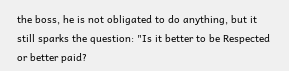the boss, he is not obligated to do anything, but it still sparks the question: "Is it better to be Respected or better paid?